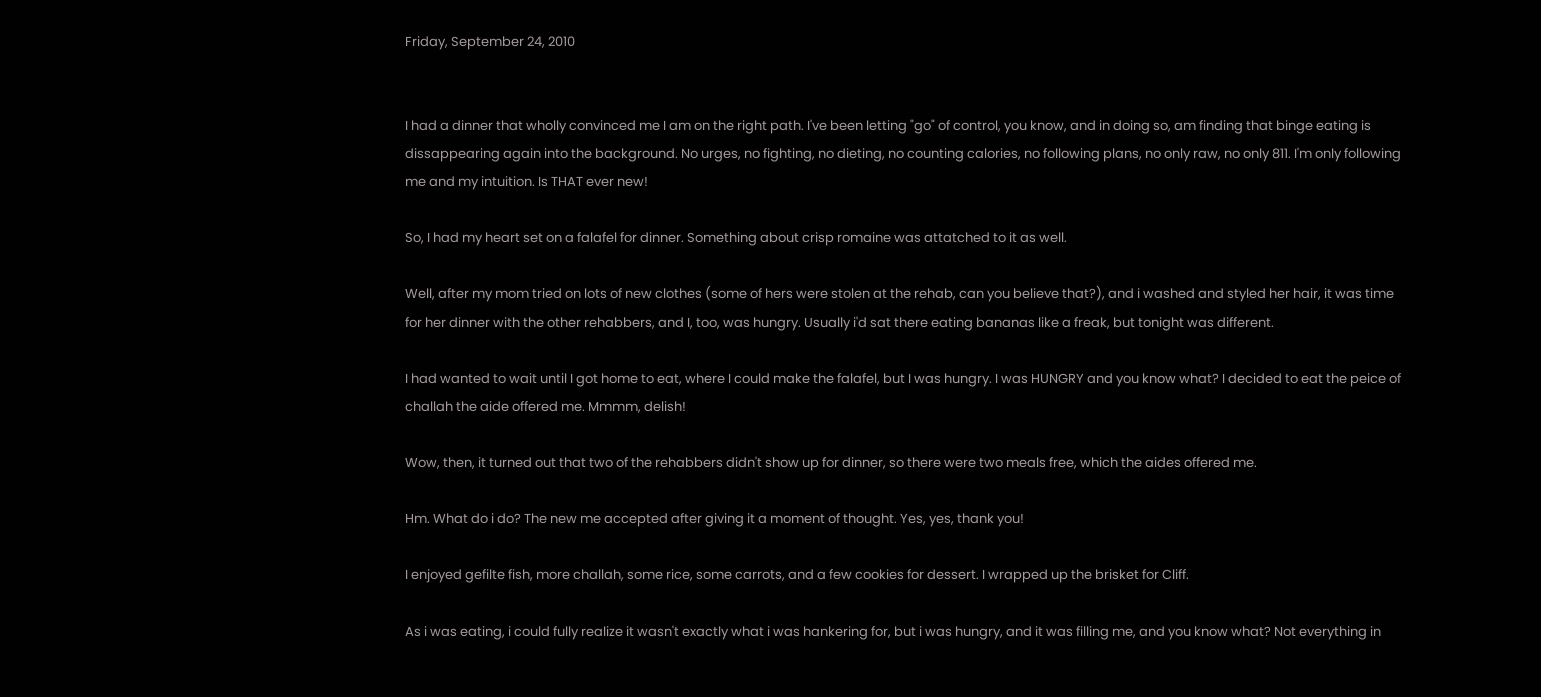Friday, September 24, 2010


I had a dinner that wholly convinced me I am on the right path. I've been letting "go" of control, you know, and in doing so, am finding that binge eating is dissappearing again into the background. No urges, no fighting, no dieting, no counting calories, no following plans, no only raw, no only 811. I'm only following me and my intuition. Is THAT ever new!

So, I had my heart set on a falafel for dinner. Something about crisp romaine was attatched to it as well.

Well, after my mom tried on lots of new clothes (some of hers were stolen at the rehab, can you believe that?), and i washed and styled her hair, it was time for her dinner with the other rehabbers, and I, too, was hungry. Usually i'd sat there eating bananas like a freak, but tonight was different.

I had wanted to wait until I got home to eat, where I could make the falafel, but I was hungry. I was HUNGRY and you know what? I decided to eat the peice of challah the aide offered me. Mmmm, delish!

Wow, then, it turned out that two of the rehabbers didn't show up for dinner, so there were two meals free, which the aides offered me.

Hm. What do i do? The new me accepted after giving it a moment of thought. Yes, yes, thank you!

I enjoyed gefilte fish, more challah, some rice, some carrots, and a few cookies for dessert. I wrapped up the brisket for Cliff.

As i was eating, i could fully realize it wasn't exactly what i was hankering for, but i was hungry, and it was filling me, and you know what? Not everything in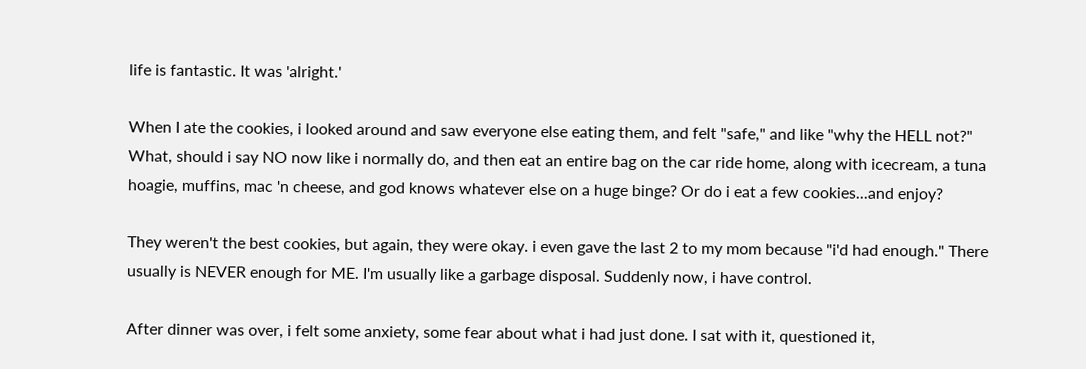life is fantastic. It was 'alright.'

When I ate the cookies, i looked around and saw everyone else eating them, and felt "safe," and like "why the HELL not?" What, should i say NO now like i normally do, and then eat an entire bag on the car ride home, along with icecream, a tuna hoagie, muffins, mac 'n cheese, and god knows whatever else on a huge binge? Or do i eat a few cookies...and enjoy?

They weren't the best cookies, but again, they were okay. i even gave the last 2 to my mom because "i'd had enough." There usually is NEVER enough for ME. I'm usually like a garbage disposal. Suddenly now, i have control.

After dinner was over, i felt some anxiety, some fear about what i had just done. I sat with it, questioned it,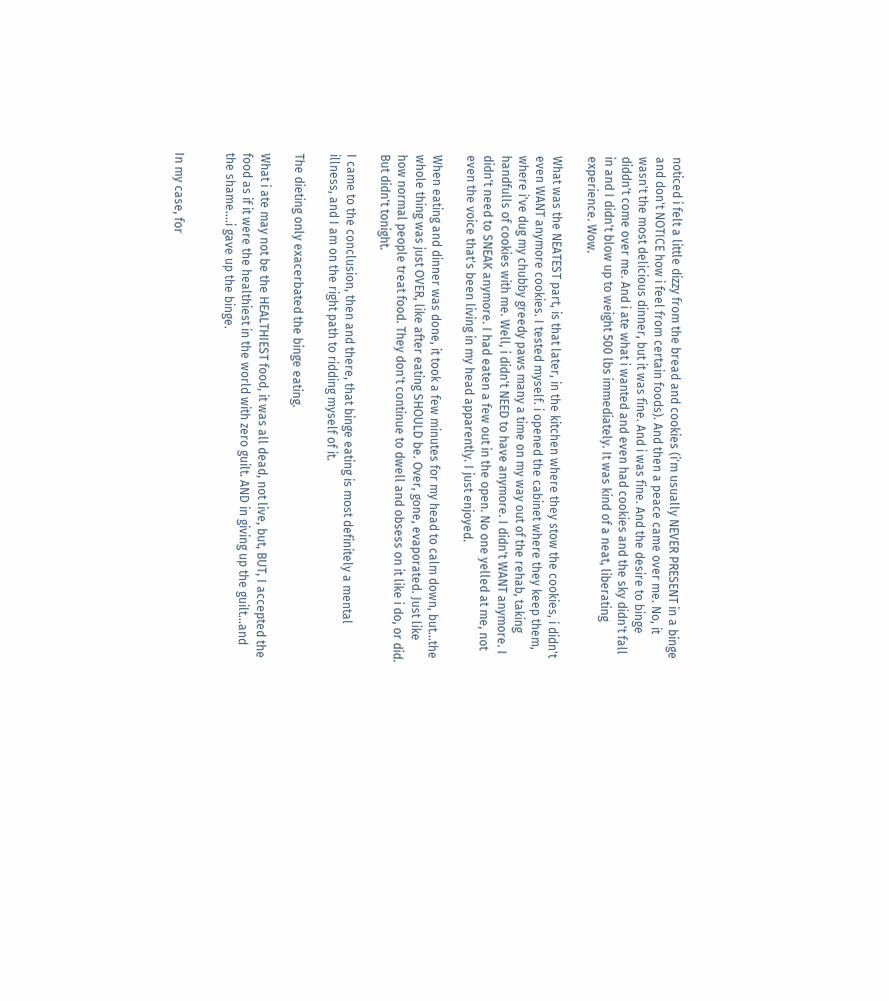noticed i felt a little dizzy from the bread and cookies (i'm usually NEVER PRESENT in a binge and don't NOTICE how i feel from certain foods). And then a peace came over me. No, it wasn't the most delicious dinner, but it was fine. And i was fine. And the desire to binge diddn't come over me. And i ate what i wanted and even had cookies and the sky didn't fall in and I didn't blow up to weight 500 lbs immediately. It was kind of a neat, liberating experience. Wow.

What was the NEATEST part, is that later, in the kitchen where they stow the cookies, i didn't even WANT anymore cookies. I tested myself. i opened the cabinet where they keep them, where i've dug my chubby greedy paws many a time on my way out of the rehab, taking handfulls of cookies with me. Well, i didn't NEED to have anymore. I didn't WANT anymore. I didn't need to SNEAK anymore. I had eaten a few out in the open. No one yelled at me, not even the voice that's been living in my head apparently. I just enjoyed.

When eating and dinner was done, it took a few minutes for my head to calm down, but...the whole thing was just OVER, like after eating SHOULD be. Over, gone, evaporated. Just like how normal people treat food. They don't continue to dwell and obsess on it like i do, or did. But didn't tonight.

I came to the conclusion, then and there, that binge eating is most definitely a mental illness, and I am on the right path to ridding myself of it.

The dieting only exacerbated the binge eating.

What i ate may not be the HEALTHIEST food, it was all dead, not live, but, BUT, I accepted the food as if it were the healthiest in the world with zero guilt. AND in giving up the guilt...and the shame....i gave up the binge.


In my case, for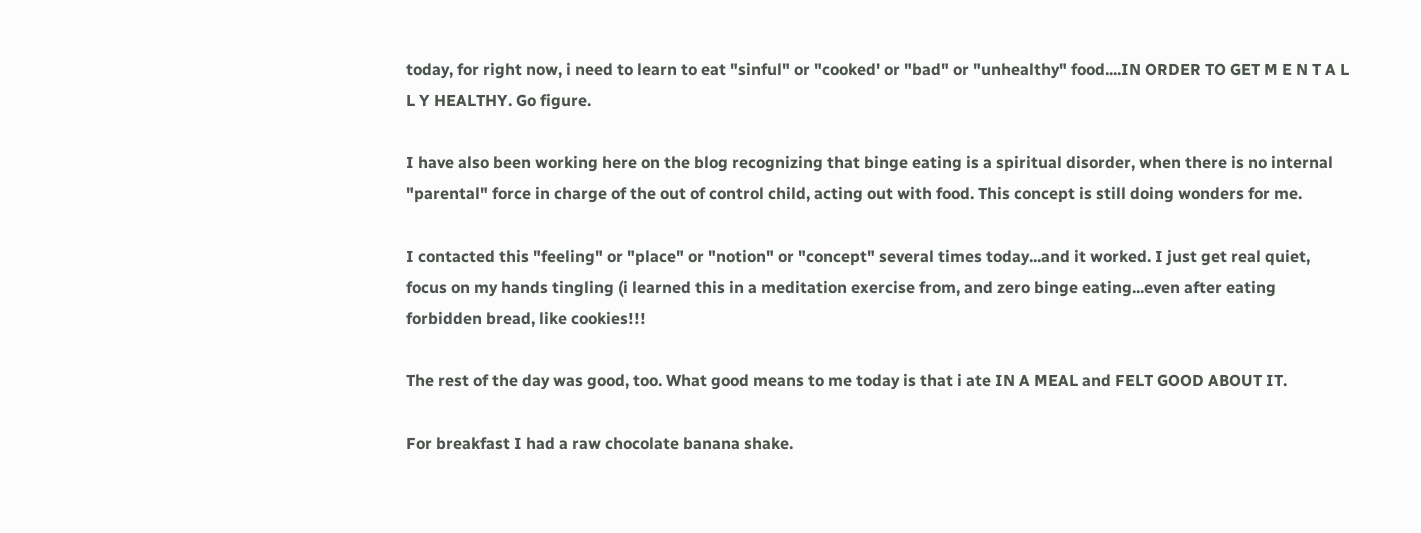today, for right now, i need to learn to eat "sinful" or "cooked' or "bad" or "unhealthy" food....IN ORDER TO GET M E N T A L L Y HEALTHY. Go figure.

I have also been working here on the blog recognizing that binge eating is a spiritual disorder, when there is no internal "parental" force in charge of the out of control child, acting out with food. This concept is still doing wonders for me.

I contacted this "feeling" or "place" or "notion" or "concept" several times today...and it worked. I just get real quiet, focus on my hands tingling (i learned this in a meditation exercise from, and zero binge eating...even after eating forbidden bread, like cookies!!!

The rest of the day was good, too. What good means to me today is that i ate IN A MEAL and FELT GOOD ABOUT IT.

For breakfast I had a raw chocolate banana shake.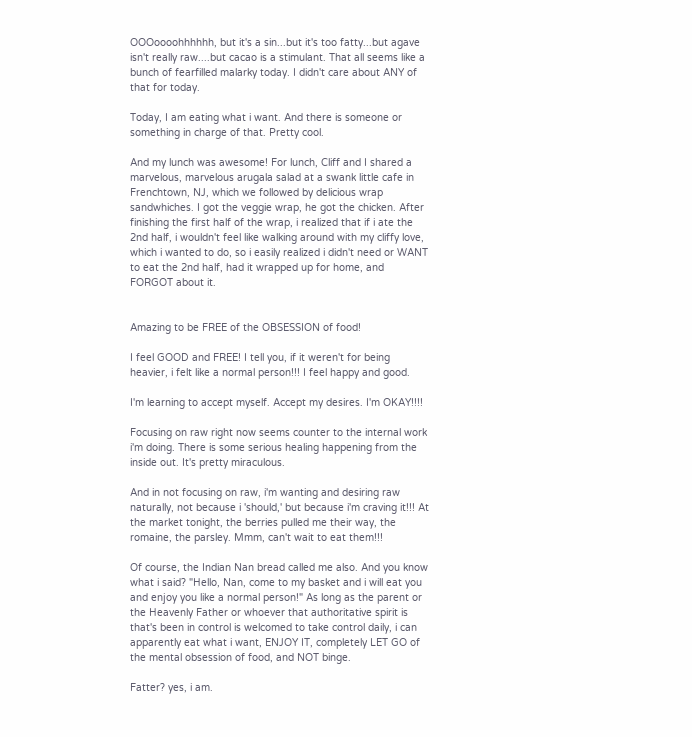OOOoooohhhhhh, but it's a sin...but it's too fatty...but agave isn't really raw....but cacao is a stimulant. That all seems like a bunch of fearfilled malarky today. I didn't care about ANY of that for today.

Today, I am eating what i want. And there is someone or something in charge of that. Pretty cool.

And my lunch was awesome! For lunch, Cliff and I shared a marvelous, marvelous arugala salad at a swank little cafe in Frenchtown, NJ, which we followed by delicious wrap sandwhiches. I got the veggie wrap, he got the chicken. After finishing the first half of the wrap, i realized that if i ate the 2nd half, i wouldn't feel like walking around with my cliffy love, which i wanted to do, so i easily realized i didn't need or WANT to eat the 2nd half, had it wrapped up for home, and FORGOT about it.


Amazing to be FREE of the OBSESSION of food!

I feel GOOD and FREE! I tell you, if it weren't for being heavier, i felt like a normal person!!! I feel happy and good.

I'm learning to accept myself. Accept my desires. I'm OKAY!!!!

Focusing on raw right now seems counter to the internal work i'm doing. There is some serious healing happening from the inside out. It's pretty miraculous.

And in not focusing on raw, i'm wanting and desiring raw naturally, not because i 'should,' but because i'm craving it!!! At the market tonight, the berries pulled me their way, the romaine, the parsley. Mmm, can't wait to eat them!!!

Of course, the Indian Nan bread called me also. And you know what i said? "Hello, Nan, come to my basket and i will eat you and enjoy you like a normal person!" As long as the parent or the Heavenly Father or whoever that authoritative spirit is that's been in control is welcomed to take control daily, i can apparently eat what i want, ENJOY IT, completely LET GO of the mental obsession of food, and NOT binge.

Fatter? yes, i am.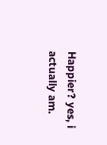Happier? yes, i actually am.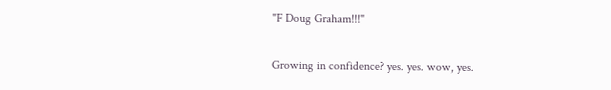"F Doug Graham!!!"

Growing in confidence? yes. yes. wow, yes.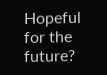Hopeful for the future?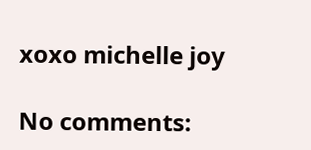xoxo michelle joy

No comments: